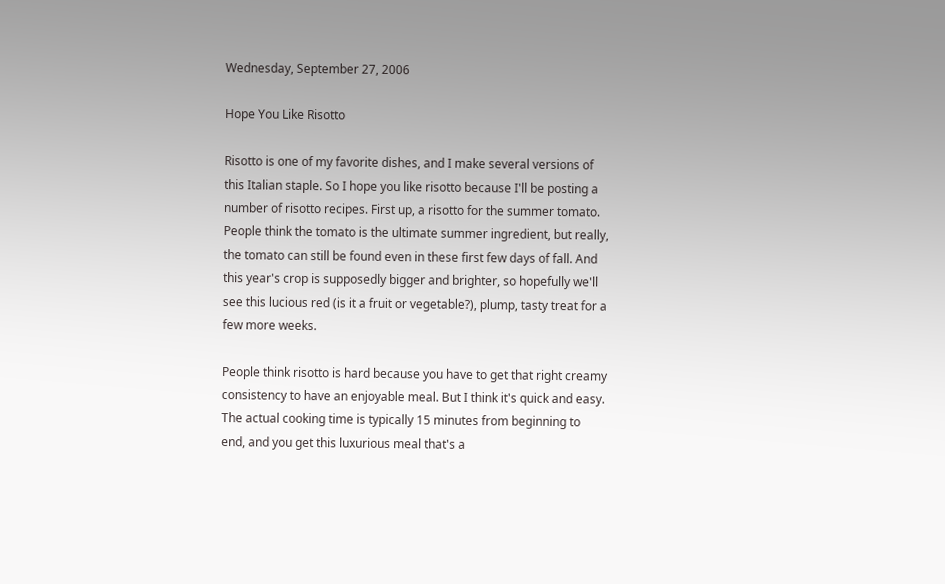Wednesday, September 27, 2006

Hope You Like Risotto

Risotto is one of my favorite dishes, and I make several versions of this Italian staple. So I hope you like risotto because I'll be posting a number of risotto recipes. First up, a risotto for the summer tomato. People think the tomato is the ultimate summer ingredient, but really, the tomato can still be found even in these first few days of fall. And this year's crop is supposedly bigger and brighter, so hopefully we'll see this lucious red (is it a fruit or vegetable?), plump, tasty treat for a few more weeks.

People think risotto is hard because you have to get that right creamy consistency to have an enjoyable meal. But I think it's quick and easy. The actual cooking time is typically 15 minutes from beginning to end, and you get this luxurious meal that's a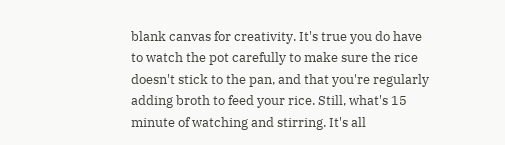blank canvas for creativity. It's true you do have to watch the pot carefully to make sure the rice doesn't stick to the pan, and that you're regularly adding broth to feed your rice. Still, what's 15 minute of watching and stirring. It's all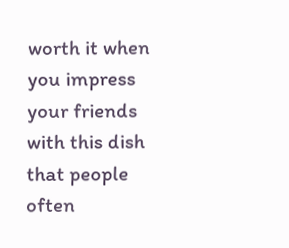worth it when you impress your friends with this dish that people often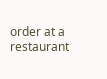order at a restaurant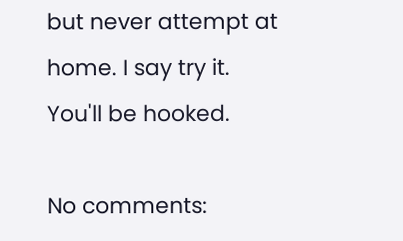but never attempt at home. I say try it. You'll be hooked.

No comments: